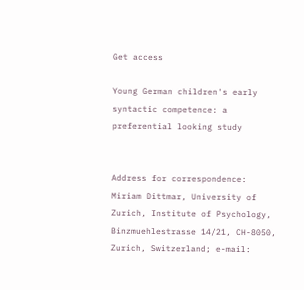Get access

Young German children's early syntactic competence: a preferential looking study


Address for correspondence: Miriam Dittmar, University of Zurich, Institute of Psychology, Binzmuehlestrasse 14/21, CH-8050, Zurich, Switzerland; e-mail: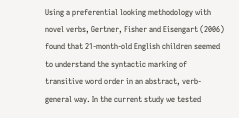Using a preferential looking methodology with novel verbs, Gertner, Fisher and Eisengart (2006) found that 21-month-old English children seemed to understand the syntactic marking of transitive word order in an abstract, verb-general way. In the current study we tested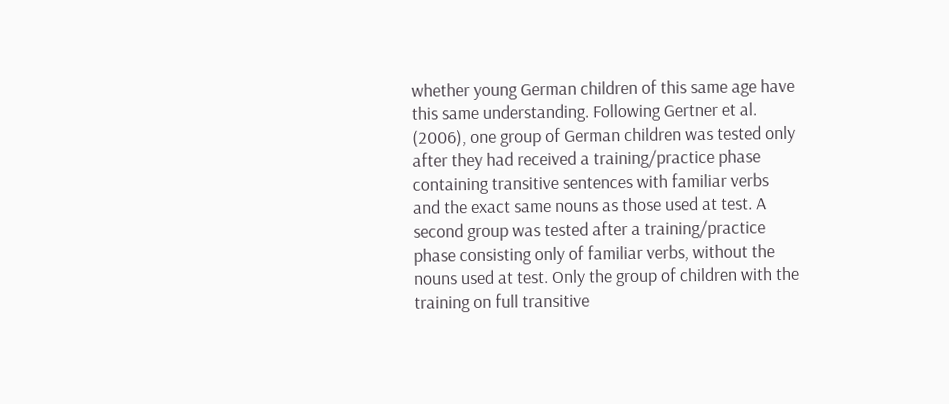whether young German children of this same age have this same understanding. Following Gertner et al. (2006), one group of German children was tested only after they had received a training/practice phase containing transitive sentences with familiar verbs and the exact same nouns as those used at test. A second group was tested after a training/practice phase consisting only of familiar verbs, without the nouns used at test. Only the group of children with the training on full transitive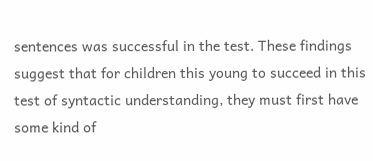sentences was successful in the test. These findings suggest that for children this young to succeed in this test of syntactic understanding, they must first have some kind of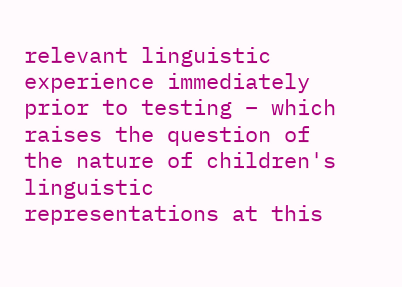relevant linguistic experience immediately prior to testing – which raises the question of the nature of children's linguistic representations at this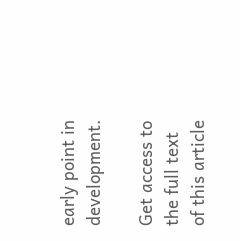early point in development.

Get access to the full text of this article